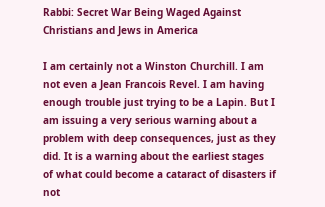Rabbi: Secret War Being Waged Against Christians and Jews in America

I am certainly not a Winston Churchill. I am not even a Jean Francois Revel. I am having enough trouble just trying to be a Lapin. But I am issuing a very serious warning about a problem with deep consequences, just as they did. It is a warning about the earliest stages of what could become a cataract of disasters if not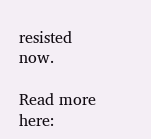resisted now.

Read more here: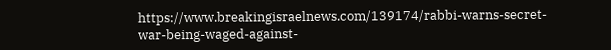https://www.breakingisraelnews.com/139174/rabbi-warns-secret-war-being-waged-against-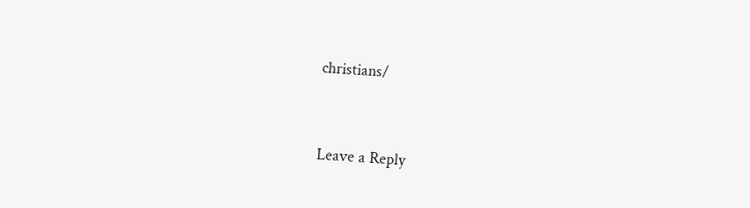christians/


Leave a Reply